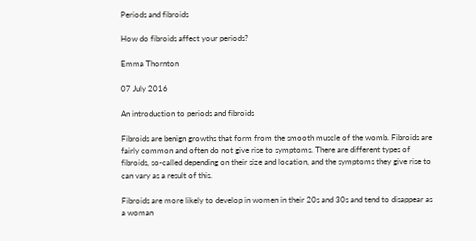Periods and fibroids

How do fibroids affect your periods?

Emma Thornton

07 July 2016

An introduction to periods and fibroids

Fibroids are benign growths that form from the smooth muscle of the womb. Fibroids are fairly common and often do not give rise to symptoms. There are different types of fibroids, so-called depending on their size and location, and the symptoms they give rise to can vary as a result of this.

Fibroids are more likely to develop in women in their 20s and 30s and tend to disappear as a woman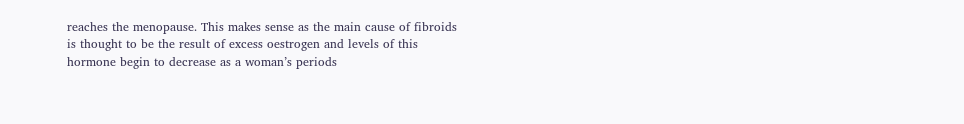reaches the menopause. This makes sense as the main cause of fibroids is thought to be the result of excess oestrogen and levels of this hormone begin to decrease as a woman’s periods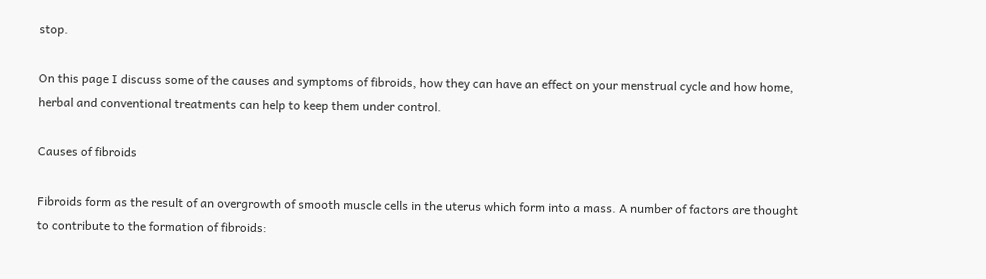stop.

On this page I discuss some of the causes and symptoms of fibroids, how they can have an effect on your menstrual cycle and how home, herbal and conventional treatments can help to keep them under control.

Causes of fibroids

Fibroids form as the result of an overgrowth of smooth muscle cells in the uterus which form into a mass. A number of factors are thought to contribute to the formation of fibroids: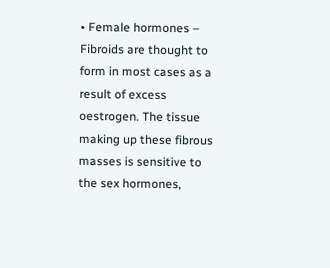• Female hormones – Fibroids are thought to form in most cases as a result of excess oestrogen. The tissue making up these fibrous masses is sensitive to the sex hormones,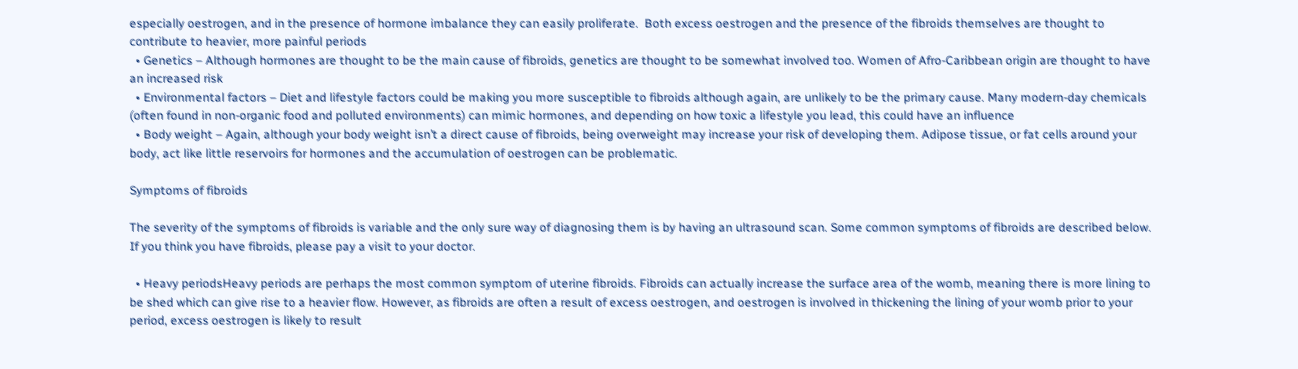especially oestrogen, and in the presence of hormone imbalance they can easily proliferate.  Both excess oestrogen and the presence of the fibroids themselves are thought to contribute to heavier, more painful periods
  • Genetics – Although hormones are thought to be the main cause of fibroids, genetics are thought to be somewhat involved too. Women of Afro-Caribbean origin are thought to have an increased risk
  • Environmental factors – Diet and lifestyle factors could be making you more susceptible to fibroids although again, are unlikely to be the primary cause. Many modern-day chemicals (often found in non-organic food and polluted environments) can mimic hormones, and depending on how toxic a lifestyle you lead, this could have an influence
  • Body weight – Again, although your body weight isn’t a direct cause of fibroids, being overweight may increase your risk of developing them. Adipose tissue, or fat cells around your body, act like little reservoirs for hormones and the accumulation of oestrogen can be problematic.

Symptoms of fibroids

The severity of the symptoms of fibroids is variable and the only sure way of diagnosing them is by having an ultrasound scan. Some common symptoms of fibroids are described below. If you think you have fibroids, please pay a visit to your doctor.

  • Heavy periodsHeavy periods are perhaps the most common symptom of uterine fibroids. Fibroids can actually increase the surface area of the womb, meaning there is more lining to be shed which can give rise to a heavier flow. However, as fibroids are often a result of excess oestrogen, and oestrogen is involved in thickening the lining of your womb prior to your period, excess oestrogen is likely to result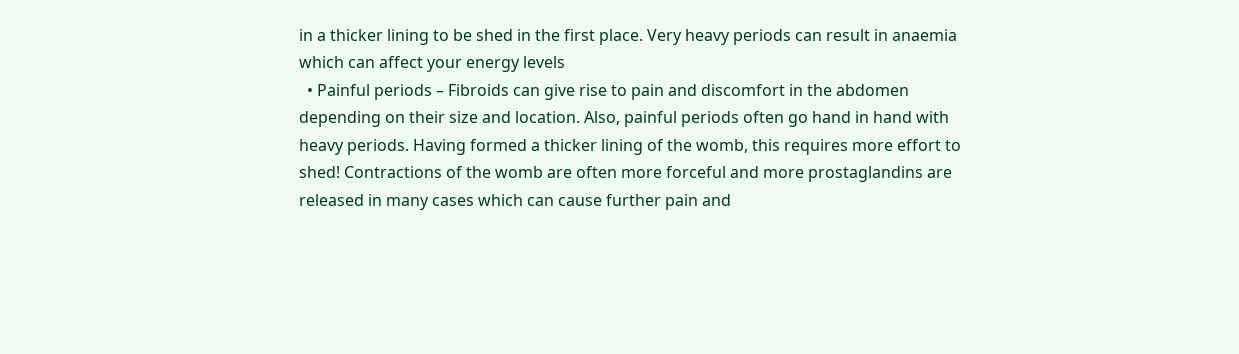in a thicker lining to be shed in the first place. Very heavy periods can result in anaemia which can affect your energy levels
  • Painful periods – Fibroids can give rise to pain and discomfort in the abdomen depending on their size and location. Also, painful periods often go hand in hand with heavy periods. Having formed a thicker lining of the womb, this requires more effort to shed! Contractions of the womb are often more forceful and more prostaglandins are released in many cases which can cause further pain and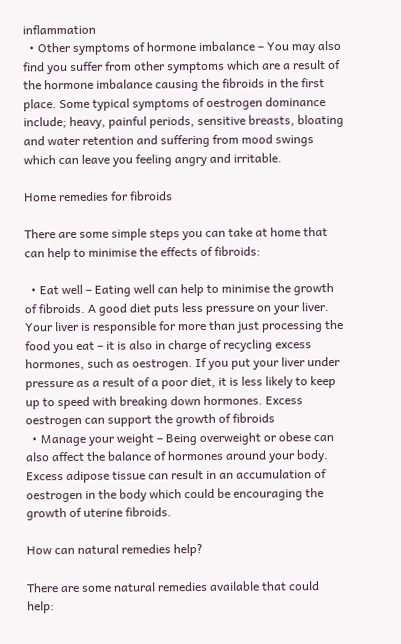inflammation
  • Other symptoms of hormone imbalance – You may also find you suffer from other symptoms which are a result of the hormone imbalance causing the fibroids in the first place. Some typical symptoms of oestrogen dominance include; heavy, painful periods, sensitive breasts, bloating and water retention and suffering from mood swings which can leave you feeling angry and irritable.

Home remedies for fibroids

There are some simple steps you can take at home that can help to minimise the effects of fibroids:

  • Eat well – Eating well can help to minimise the growth of fibroids. A good diet puts less pressure on your liver. Your liver is responsible for more than just processing the food you eat – it is also in charge of recycling excess hormones, such as oestrogen. If you put your liver under pressure as a result of a poor diet, it is less likely to keep up to speed with breaking down hormones. Excess oestrogen can support the growth of fibroids
  • Manage your weight – Being overweight or obese can also affect the balance of hormones around your body. Excess adipose tissue can result in an accumulation of oestrogen in the body which could be encouraging the growth of uterine fibroids.

How can natural remedies help?

There are some natural remedies available that could help: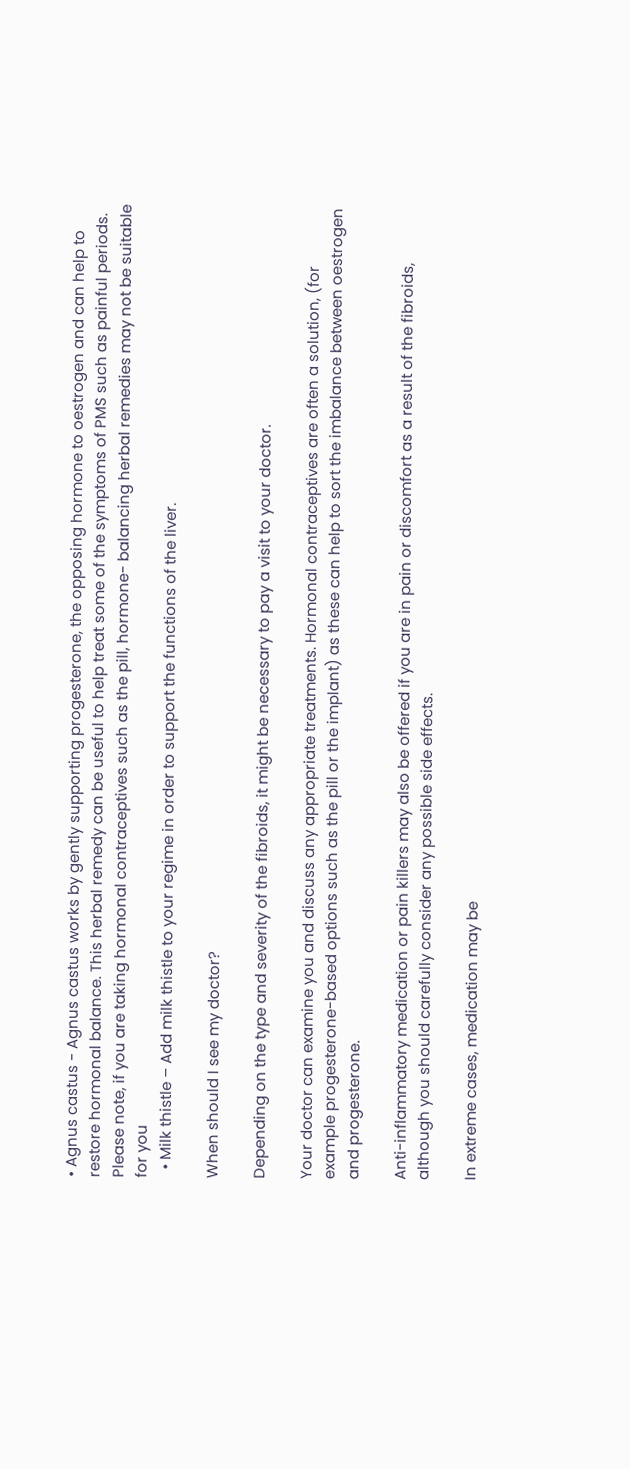• Agnus castus - Agnus castus works by gently supporting progesterone, the opposing hormone to oestrogen and can help to restore hormonal balance. This herbal remedy can be useful to help treat some of the symptoms of PMS such as painful periods. Please note, if you are taking hormonal contraceptives such as the pill, hormone- balancing herbal remedies may not be suitable for you
  • Milk thistle – Add milk thistle to your regime in order to support the functions of the liver.

When should I see my doctor?

Depending on the type and severity of the fibroids, it might be necessary to pay a visit to your doctor.

Your doctor can examine you and discuss any appropriate treatments. Hormonal contraceptives are often a solution, (for example progesterone-based options such as the pill or the implant) as these can help to sort the imbalance between oestrogen and progesterone.

Anti-inflammatory medication or pain killers may also be offered if you are in pain or discomfort as a result of the fibroids, although you should carefully consider any possible side effects.

In extreme cases, medication may be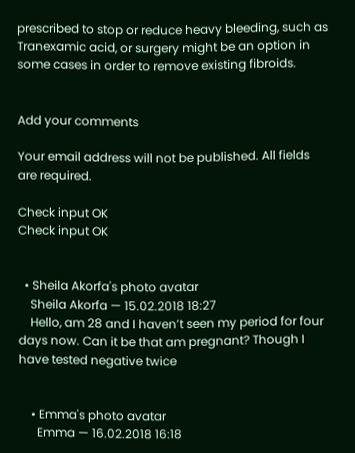prescribed to stop or reduce heavy bleeding, such as Tranexamic acid, or surgery might be an option in some cases in order to remove existing fibroids.


Add your comments

Your email address will not be published. All fields are required.

Check input OK
Check input OK


  • Sheila Akorfa's photo avatar
    Sheila Akorfa — 15.02.2018 18:27
    Hello, am 28 and I haven’t seen my period for four days now. Can it be that am pregnant? Though I have tested negative twice


    • Emma's photo avatar
      Emma — 16.02.2018 16:18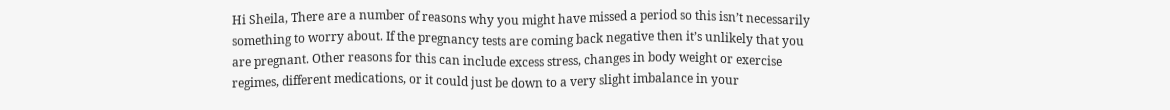Hi Sheila, There are a number of reasons why you might have missed a period so this isn’t necessarily something to worry about. If the pregnancy tests are coming back negative then it’s unlikely that you are pregnant. Other reasons for this can include excess stress, changes in body weight or exercise regimes, different medications, or it could just be down to a very slight imbalance in your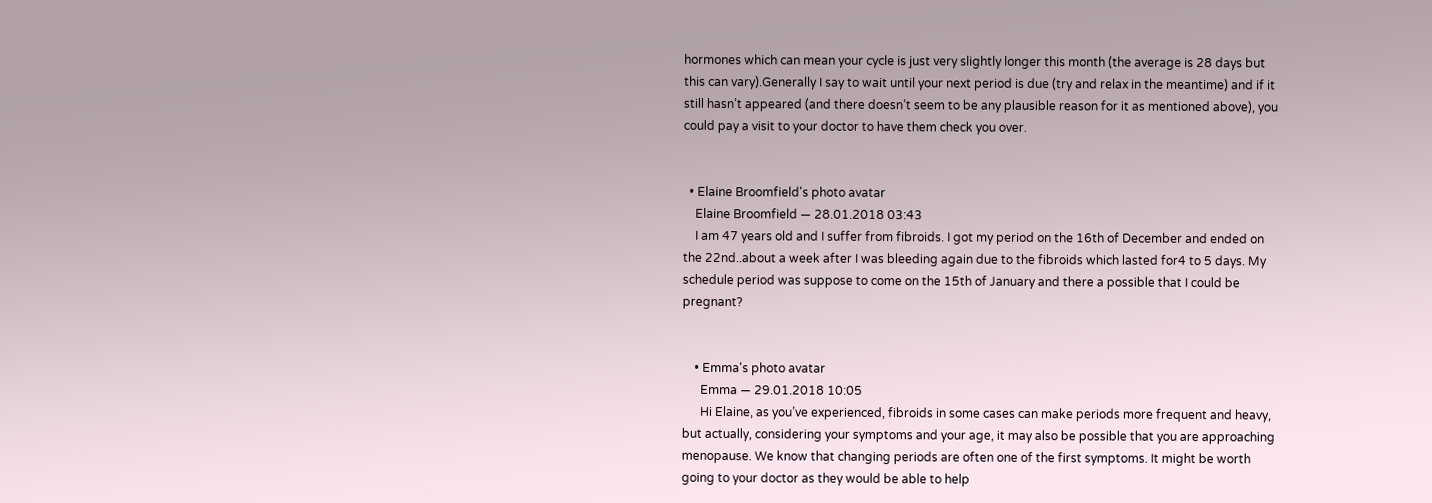hormones which can mean your cycle is just very slightly longer this month (the average is 28 days but this can vary).Generally I say to wait until your next period is due (try and relax in the meantime) and if it still hasn’t appeared (and there doesn’t seem to be any plausible reason for it as mentioned above), you could pay a visit to your doctor to have them check you over.


  • Elaine Broomfield's photo avatar
    Elaine Broomfield — 28.01.2018 03:43
    I am 47 years old and I suffer from fibroids. I got my period on the 16th of December and ended on the 22nd..about a week after I was bleeding again due to the fibroids which lasted for4 to 5 days. My schedule period was suppose to come on the 15th of January and there a possible that I could be pregnant?


    • Emma's photo avatar
      Emma — 29.01.2018 10:05
      Hi Elaine, as you’ve experienced, fibroids in some cases can make periods more frequent and heavy, but actually, considering your symptoms and your age, it may also be possible that you are approaching menopause. We know that changing periods are often one of the first symptoms. It might be worth going to your doctor as they would be able to help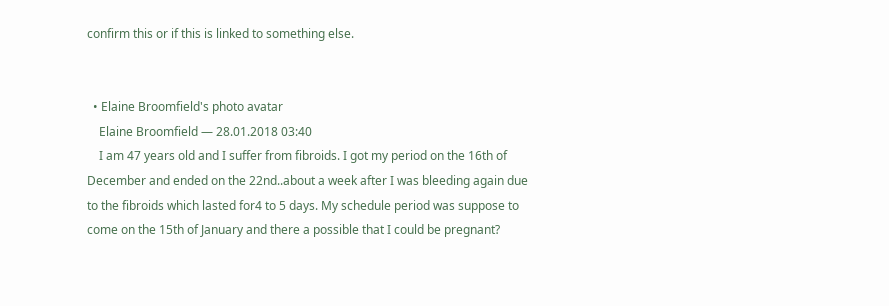confirm this or if this is linked to something else.


  • Elaine Broomfield's photo avatar
    Elaine Broomfield — 28.01.2018 03:40
    I am 47 years old and I suffer from fibroids. I got my period on the 16th of December and ended on the 22nd..about a week after I was bleeding again due to the fibroids which lasted for4 to 5 days. My schedule period was suppose to come on the 15th of January and there a possible that I could be pregnant?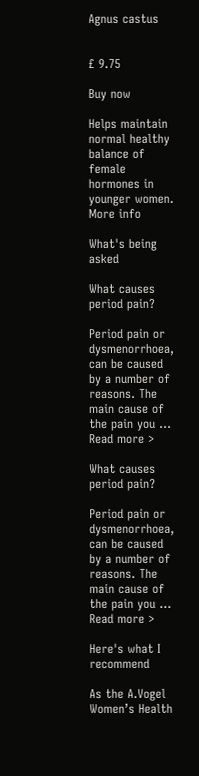Agnus castus


£ 9.75

Buy now

Helps maintain normal healthy balance of female hormones in younger women.
More info

What's being asked

What causes period pain?

Period pain or dysmenorrhoea, can be caused by a number of reasons. The main cause of the pain you ...
Read more >

What causes period pain?

Period pain or dysmenorrhoea, can be caused by a number of reasons. The main cause of the pain you ...
Read more >

Here's what I recommend

As the A.Vogel  Women’s Health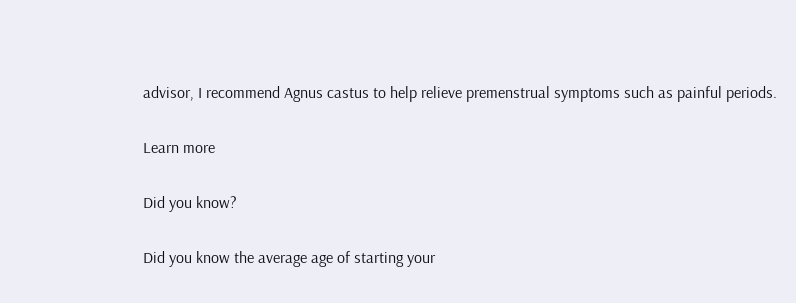advisor, I recommend Agnus castus to help relieve premenstrual symptoms such as painful periods.

Learn more

Did you know?

Did you know the average age of starting your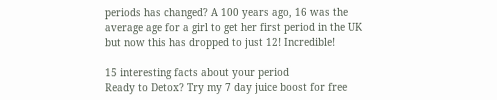periods has changed? A 100 years ago, 16 was the average age for a girl to get her first period in the UK but now this has dropped to just 12! Incredible!

15 interesting facts about your period
Ready to Detox? Try my 7 day juice boost for free